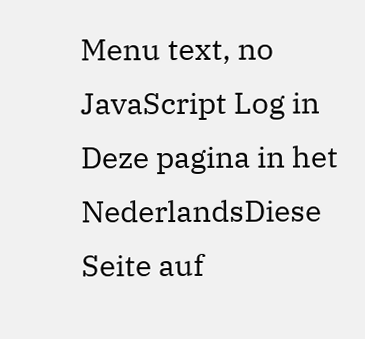Menu text, no JavaScript Log in  Deze pagina in het NederlandsDiese Seite auf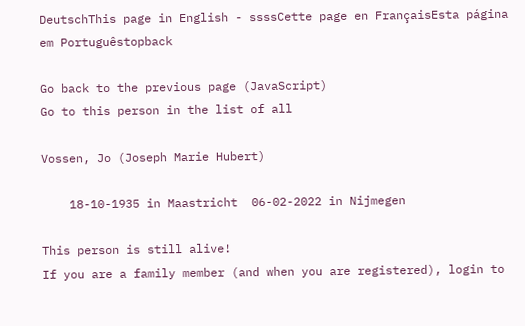DeutschThis page in English - ssssCette page en FrançaisEsta página em Portuguêstopback

Go back to the previous page (JavaScript)
Go to this person in the list of all

Vossen, Jo (Joseph Marie Hubert)

    18-10-1935 in Maastricht  06-02-2022 in Nijmegen

This person is still alive!
If you are a family member (and when you are registered), login to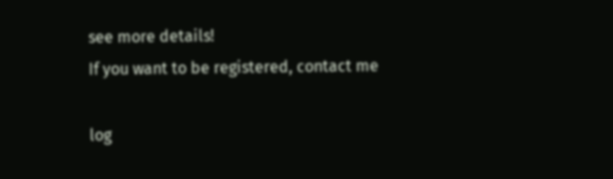see more details!
If you want to be registered, contact me

log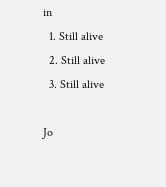in
  1. Still alive
  2. Still alive
  3. Still alive

Jo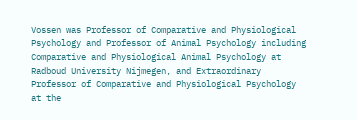Vossen was Professor of Comparative and Physiological Psychology and Professor of Animal Psychology including Comparative and Physiological Animal Psychology at Radboud University Nijmegen, and Extraordinary Professor of Comparative and Physiological Psychology at the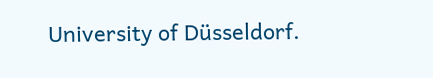University of Düsseldorf.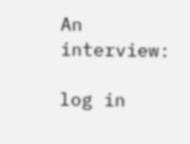An interview:

log in